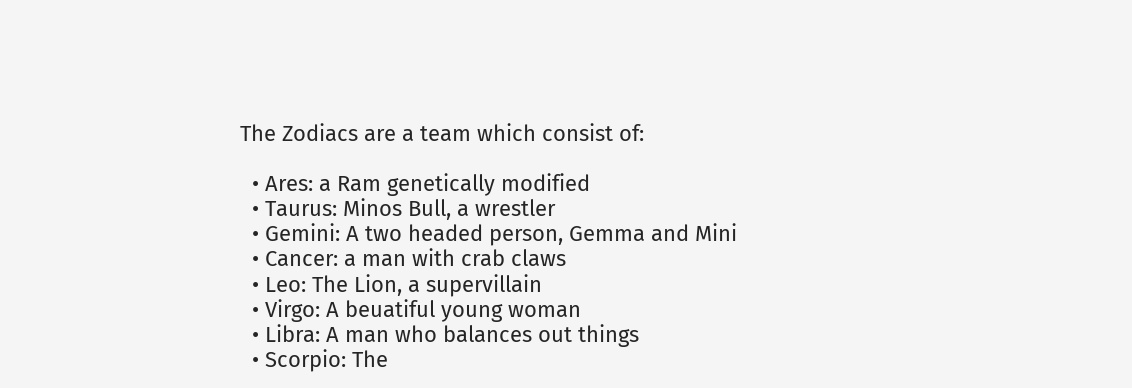The Zodiacs are a team which consist of:

  • Ares: a Ram genetically modified
  • Taurus: Minos Bull, a wrestler
  • Gemini: A two headed person, Gemma and Mini
  • Cancer: a man with crab claws
  • Leo: The Lion, a supervillain
  • Virgo: A beuatiful young woman
  • Libra: A man who balances out things
  • Scorpio: The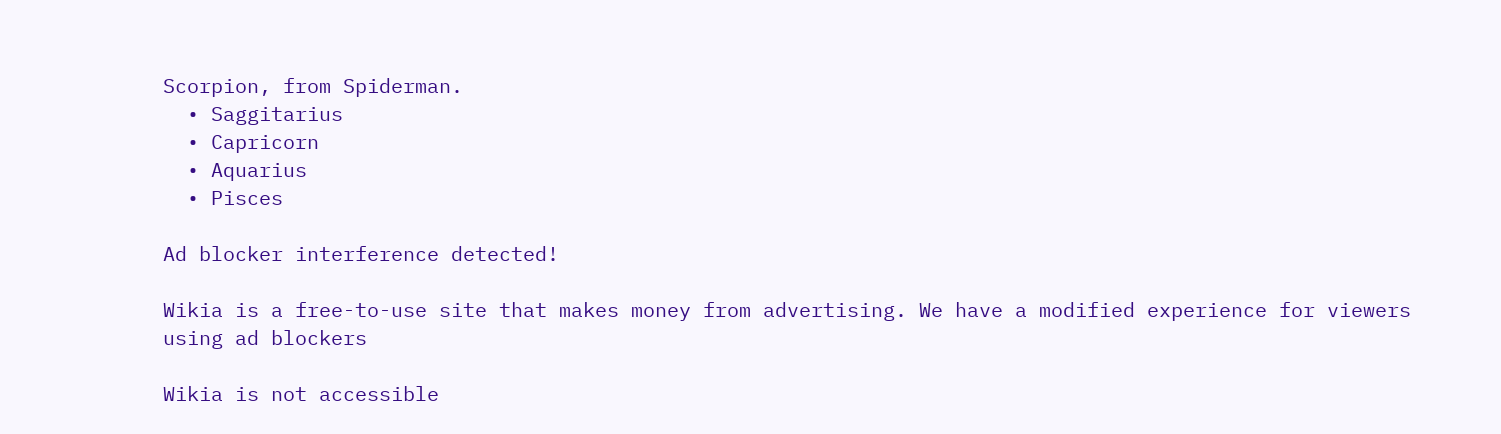Scorpion, from Spiderman.
  • Saggitarius
  • Capricorn
  • Aquarius
  • Pisces

Ad blocker interference detected!

Wikia is a free-to-use site that makes money from advertising. We have a modified experience for viewers using ad blockers

Wikia is not accessible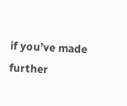if you’ve made further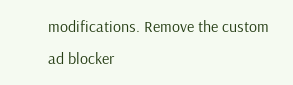modifications. Remove the custom ad blocker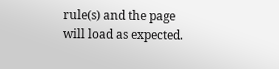rule(s) and the page will load as expected.